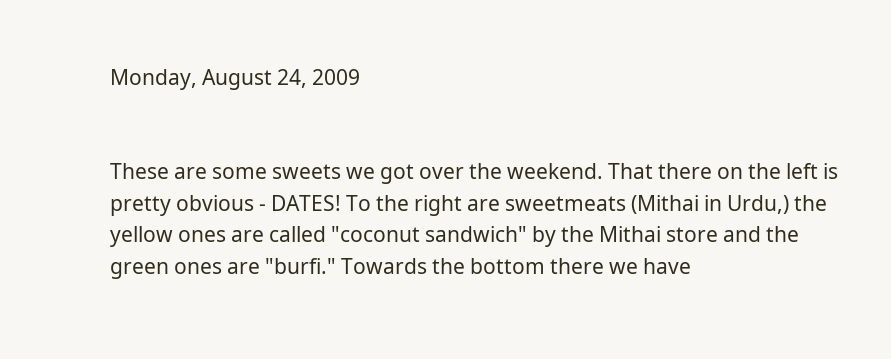Monday, August 24, 2009


These are some sweets we got over the weekend. That there on the left is pretty obvious - DATES! To the right are sweetmeats (Mithai in Urdu,) the yellow ones are called "coconut sandwich" by the Mithai store and the green ones are "burfi." Towards the bottom there we have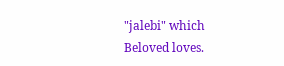"jalebi" which Beloved loves.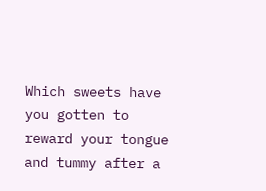Which sweets have you gotten to reward your tongue and tummy after a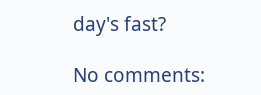day's fast?

No comments: